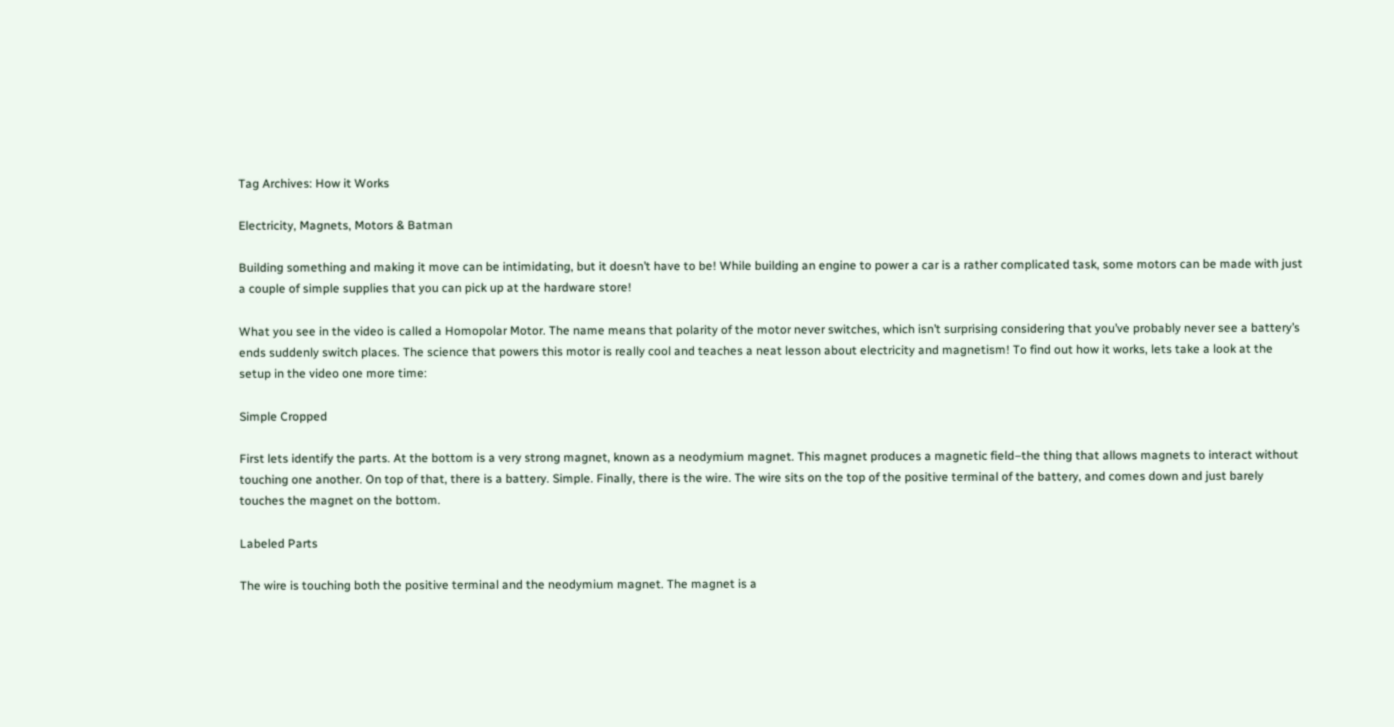Tag Archives: How it Works

Electricity, Magnets, Motors & Batman

Building something and making it move can be intimidating, but it doesn’t have to be! While building an engine to power a car is a rather complicated task, some motors can be made with just a couple of simple supplies that you can pick up at the hardware store!

What you see in the video is called a Homopolar Motor. The name means that polarity of the motor never switches, which isn’t surprising considering that you’ve probably never see a battery’s ends suddenly switch places. The science that powers this motor is really cool and teaches a neat lesson about electricity and magnetism! To find out how it works, lets take a look at the setup in the video one more time:

Simple Cropped

First lets identify the parts. At the bottom is a very strong magnet, known as a neodymium magnet. This magnet produces a magnetic field–the thing that allows magnets to interact without touching one another. On top of that, there is a battery. Simple. Finally, there is the wire. The wire sits on the top of the positive terminal of the battery, and comes down and just barely touches the magnet on the bottom.

Labeled Parts

The wire is touching both the positive terminal and the neodymium magnet. The magnet is a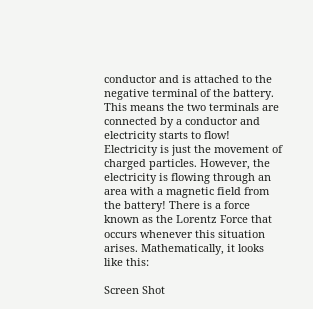conductor and is attached to the negative terminal of the battery. This means the two terminals are connected by a conductor and electricity starts to flow! Electricity is just the movement of charged particles. However, the electricity is flowing through an area with a magnetic field from the battery! There is a force known as the Lorentz Force that occurs whenever this situation arises. Mathematically, it looks like this:

Screen Shot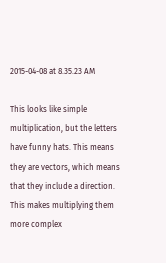2015-04-08 at 8.35.23 AM

This looks like simple multiplication, but the letters have funny hats. This means they are vectors, which means that they include a direction. This makes multiplying them more complex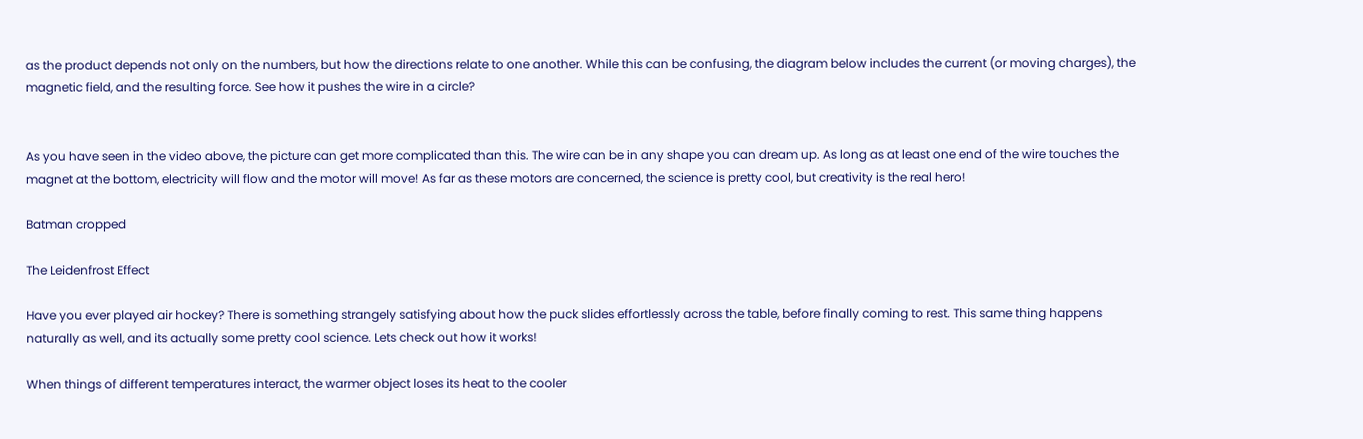as the product depends not only on the numbers, but how the directions relate to one another. While this can be confusing, the diagram below includes the current (or moving charges), the magnetic field, and the resulting force. See how it pushes the wire in a circle?


As you have seen in the video above, the picture can get more complicated than this. The wire can be in any shape you can dream up. As long as at least one end of the wire touches the magnet at the bottom, electricity will flow and the motor will move! As far as these motors are concerned, the science is pretty cool, but creativity is the real hero!

Batman cropped

The Leidenfrost Effect

Have you ever played air hockey? There is something strangely satisfying about how the puck slides effortlessly across the table, before finally coming to rest. This same thing happens naturally as well, and its actually some pretty cool science. Lets check out how it works!

When things of different temperatures interact, the warmer object loses its heat to the cooler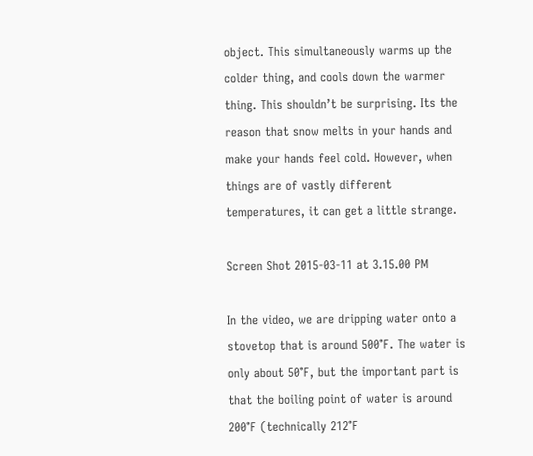object. This simultaneously warms up the colder thing, and cools down the warmer thing. This shouldn’t be surprising. Its the reason that snow melts in your hands and make your hands feel cold. However, when things are of vastly different temperatures, it can get a little strange.

Screen Shot 2015-03-11 at 3.15.00 PM

In the video, we are dripping water onto a stovetop that is around 500℉. The water is only about 50℉, but the important part is that the boiling point of water is around 200℉ (technically 212℉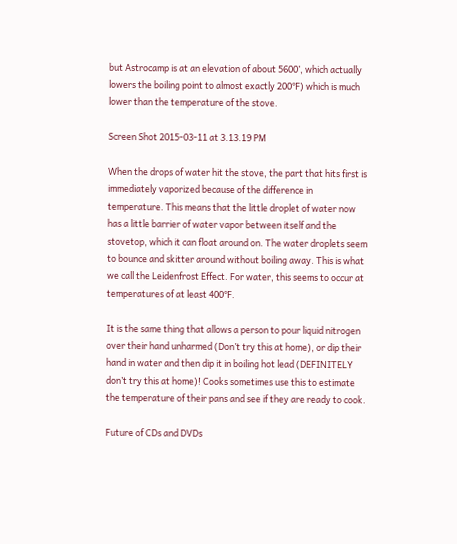but Astrocamp is at an elevation of about 5600’, which actually lowers the boiling point to almost exactly 200℉) which is much lower than the temperature of the stove.

Screen Shot 2015-03-11 at 3.13.19 PM

When the drops of water hit the stove, the part that hits first is immediately vaporized because of the difference in temperature. This means that the little droplet of water now has a little barrier of water vapor between itself and the stovetop, which it can float around on. The water droplets seem to bounce and skitter around without boiling away. This is what we call the Leidenfrost Effect. For water, this seems to occur at temperatures of at least 400℉.

It is the same thing that allows a person to pour liquid nitrogen over their hand unharmed (Don’t try this at home), or dip their hand in water and then dip it in boiling hot lead (DEFINITELY don’t try this at home)! Cooks sometimes use this to estimate the temperature of their pans and see if they are ready to cook.

Future of CDs and DVDs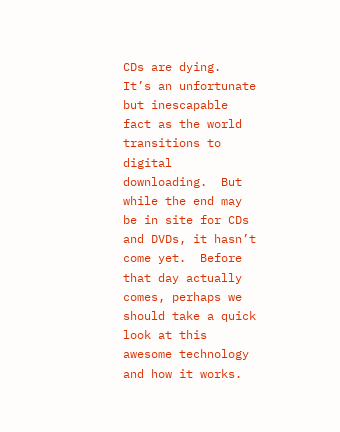CDs are dying.  It’s an unfortunate but inescapable fact as the world transitions to digital downloading.  But while the end may be in site for CDs and DVDs, it hasn’t come yet.  Before that day actually comes, perhaps we should take a quick look at this awesome technology and how it works.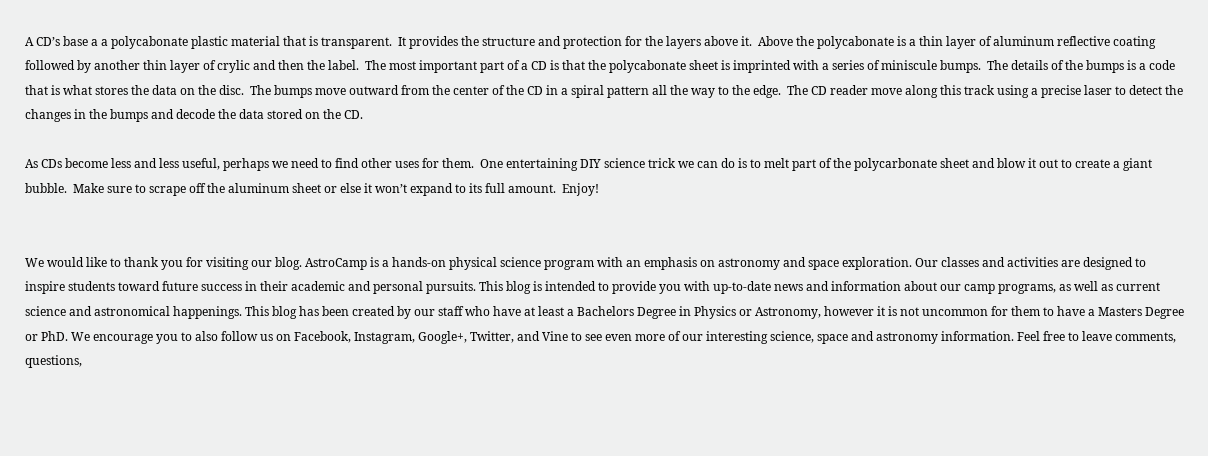A CD’s base a a polycabonate plastic material that is transparent.  It provides the structure and protection for the layers above it.  Above the polycabonate is a thin layer of aluminum reflective coating followed by another thin layer of crylic and then the label.  The most important part of a CD is that the polycabonate sheet is imprinted with a series of miniscule bumps.  The details of the bumps is a code that is what stores the data on the disc.  The bumps move outward from the center of the CD in a spiral pattern all the way to the edge.  The CD reader move along this track using a precise laser to detect the changes in the bumps and decode the data stored on the CD.

As CDs become less and less useful, perhaps we need to find other uses for them.  One entertaining DIY science trick we can do is to melt part of the polycarbonate sheet and blow it out to create a giant bubble.  Make sure to scrape off the aluminum sheet or else it won’t expand to its full amount.  Enjoy!


We would like to thank you for visiting our blog. AstroCamp is a hands-on physical science program with an emphasis on astronomy and space exploration. Our classes and activities are designed to inspire students toward future success in their academic and personal pursuits. This blog is intended to provide you with up-to-date news and information about our camp programs, as well as current science and astronomical happenings. This blog has been created by our staff who have at least a Bachelors Degree in Physics or Astronomy, however it is not uncommon for them to have a Masters Degree or PhD. We encourage you to also follow us on Facebook, Instagram, Google+, Twitter, and Vine to see even more of our interesting science, space and astronomy information. Feel free to leave comments, questions,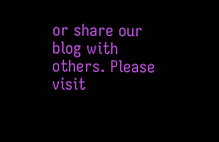or share our blog with others. Please visit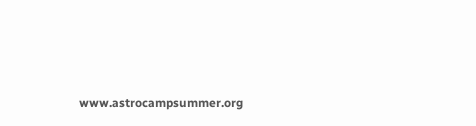www.astrocampsummer.org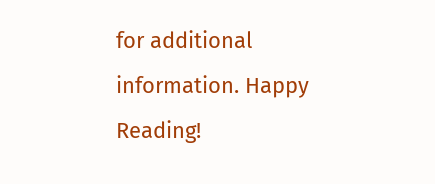for additional information. Happy Reading!